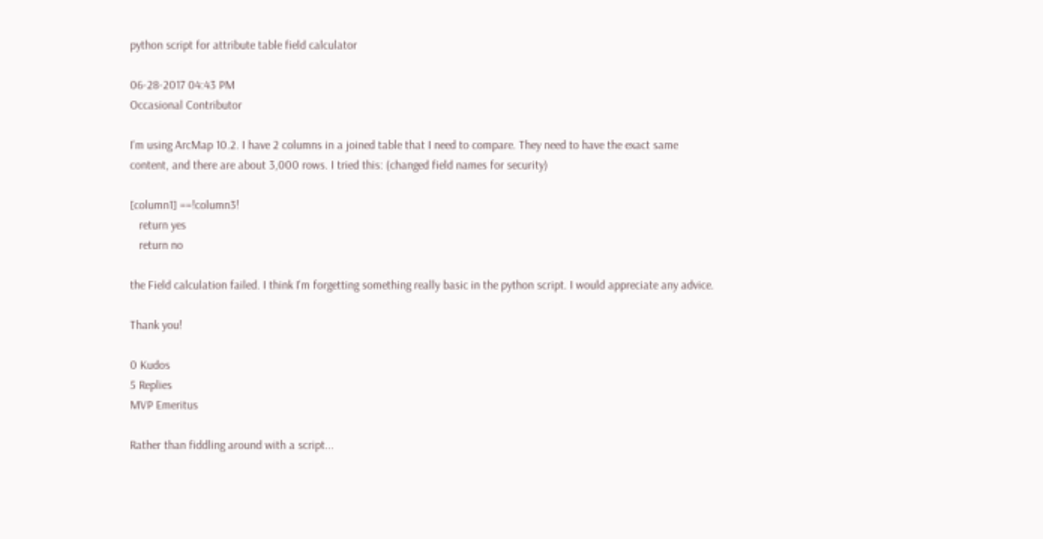python script for attribute table field calculator

06-28-2017 04:43 PM
Occasional Contributor

I'm using ArcMap 10.2. I have 2 columns in a joined table that I need to compare. They need to have the exact same content, and there are about 3,000 rows. I tried this: (changed field names for security)

[column1] ==!column3!
   return yes
   return no

the Field calculation failed. I think I'm forgetting something really basic in the python script. I would appreciate any advice.

Thank you!

0 Kudos
5 Replies
MVP Emeritus

Rather than fiddling around with a script...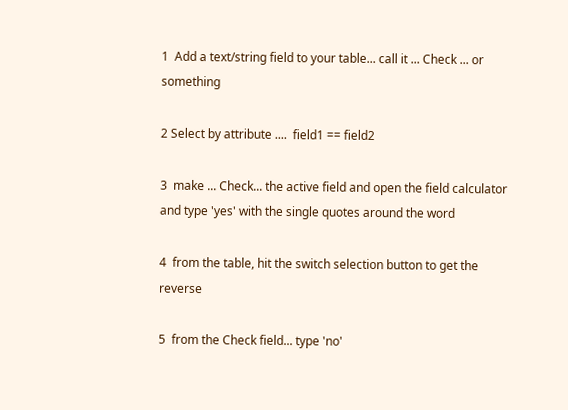1  Add a text/string field to your table... call it ... Check ... or something

2 Select by attribute ....  field1 == field2

3  make ... Check... the active field and open the field calculator and type 'yes' with the single quotes around the word

4  from the table, hit the switch selection button to get the reverse

5  from the Check field... type 'no'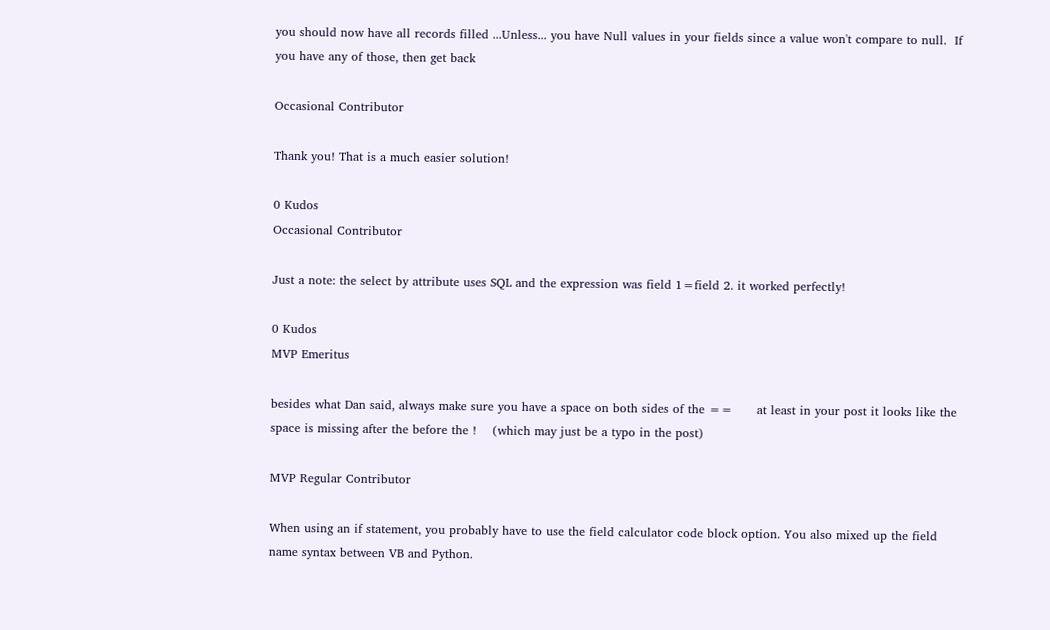you should now have all records filled ...Unless... you have Null values in your fields since a value won't compare to null.  If you have any of those, then get back

Occasional Contributor

Thank you! That is a much easier solution!

0 Kudos
Occasional Contributor

Just a note: the select by attribute uses SQL and the expression was field 1=field 2. it worked perfectly!

0 Kudos
MVP Emeritus

besides what Dan said, always make sure you have a space on both sides of the ==      at least in your post it looks like the space is missing after the before the !    (which may just be a typo in the post)

MVP Regular Contributor

When using an if statement, you probably have to use the field calculator code block option. You also mixed up the field name syntax between VB and Python.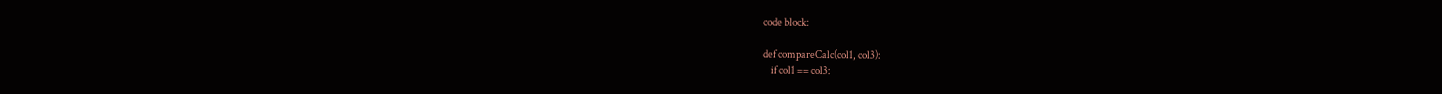code block:

def compareCalc(col1, col3):
    if col1 == col3: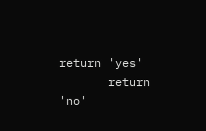return 'yes'
       return 'no'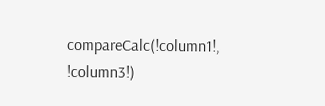compareCalc(!column1!, !column3!)